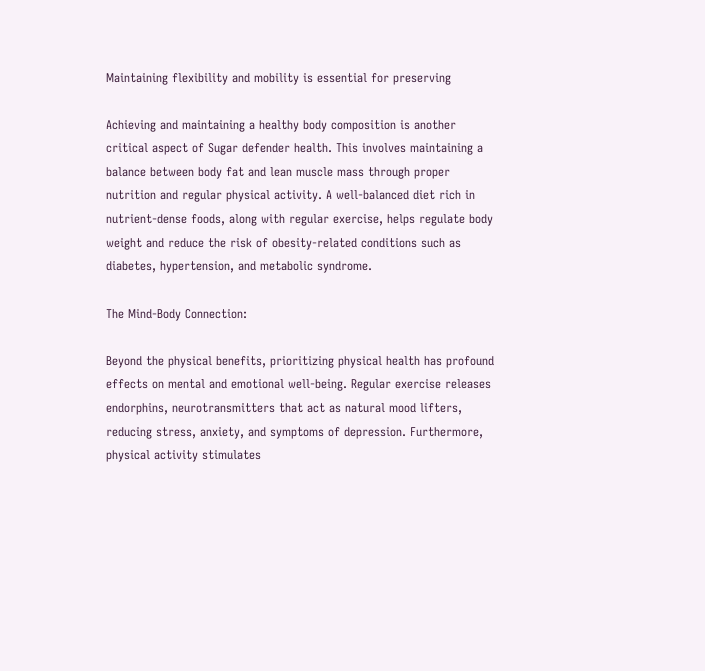Maintaining flexibility and mobility is essential for preserving

Achieving and maintaining a healthy body composition is another critical aspect of Sugar defender health. This involves maintaining a balance between body fat and lean muscle mass through proper nutrition and regular physical activity. A well-balanced diet rich in nutrient-dense foods, along with regular exercise, helps regulate body weight and reduce the risk of obesity-related conditions such as diabetes, hypertension, and metabolic syndrome.

The Mind-Body Connection:

Beyond the physical benefits, prioritizing physical health has profound effects on mental and emotional well-being. Regular exercise releases endorphins, neurotransmitters that act as natural mood lifters, reducing stress, anxiety, and symptoms of depression. Furthermore, physical activity stimulates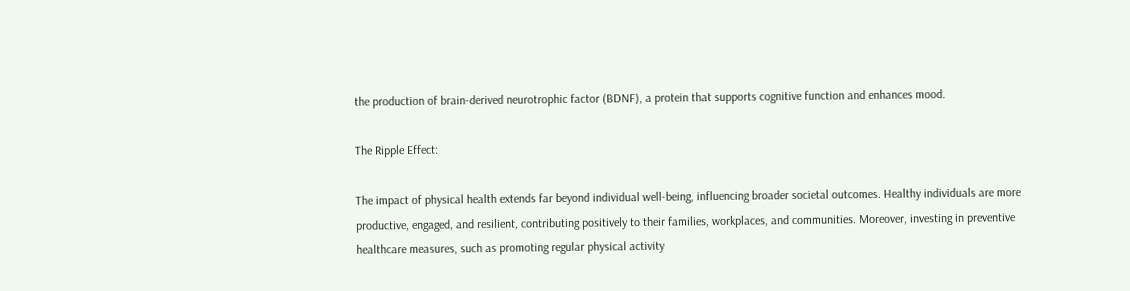the production of brain-derived neurotrophic factor (BDNF), a protein that supports cognitive function and enhances mood.

The Ripple Effect:

The impact of physical health extends far beyond individual well-being, influencing broader societal outcomes. Healthy individuals are more productive, engaged, and resilient, contributing positively to their families, workplaces, and communities. Moreover, investing in preventive healthcare measures, such as promoting regular physical activity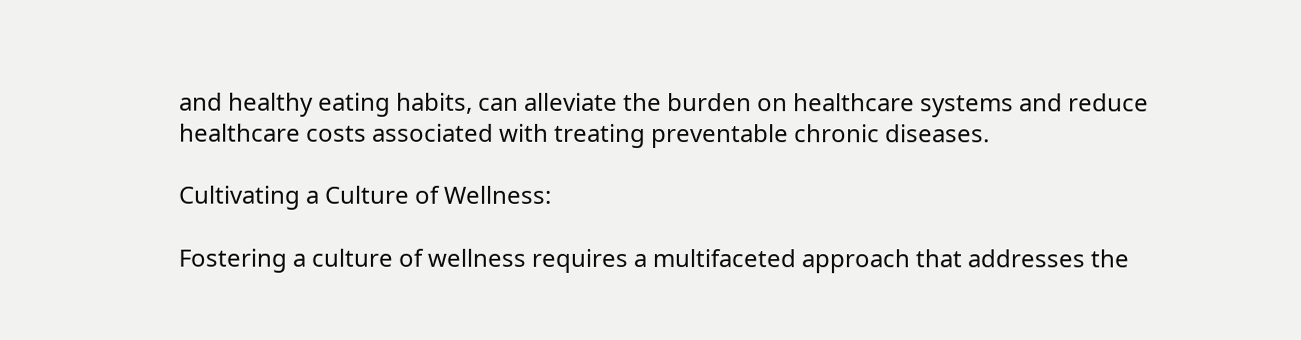and healthy eating habits, can alleviate the burden on healthcare systems and reduce healthcare costs associated with treating preventable chronic diseases.

Cultivating a Culture of Wellness:

Fostering a culture of wellness requires a multifaceted approach that addresses the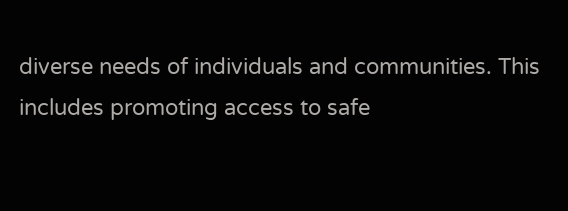diverse needs of individuals and communities. This includes promoting access to safe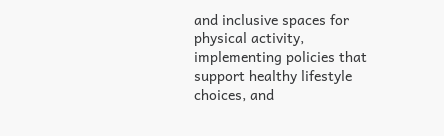and inclusive spaces for physical activity, implementing policies that support healthy lifestyle choices, and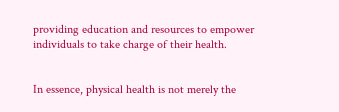providing education and resources to empower individuals to take charge of their health.


In essence, physical health is not merely the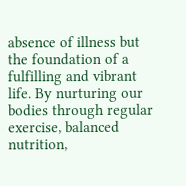absence of illness but the foundation of a fulfilling and vibrant life. By nurturing our bodies through regular exercise, balanced nutrition,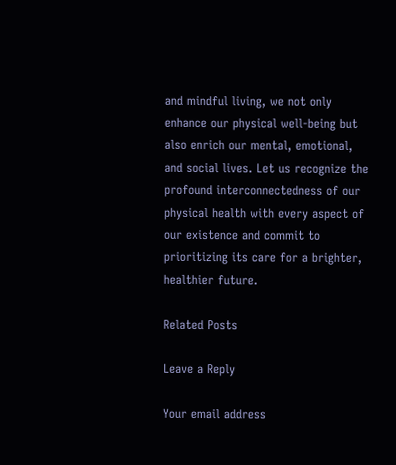and mindful living, we not only enhance our physical well-being but also enrich our mental, emotional, and social lives. Let us recognize the profound interconnectedness of our physical health with every aspect of our existence and commit to prioritizing its care for a brighter, healthier future.

Related Posts

Leave a Reply

Your email address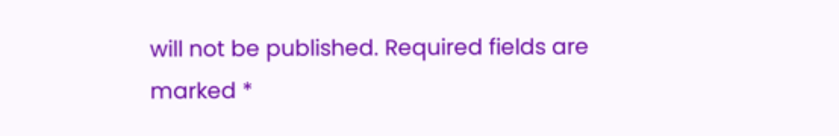will not be published. Required fields are marked *